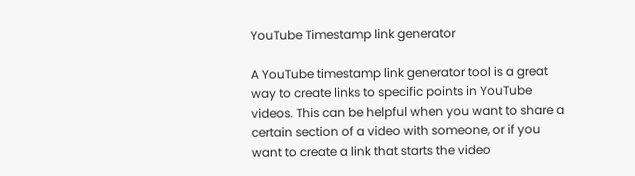YouTube Timestamp link generator

A YouTube timestamp link generator tool is a great way to create links to specific points in YouTube videos. This can be helpful when you want to share a certain section of a video with someone, or if you want to create a link that starts the video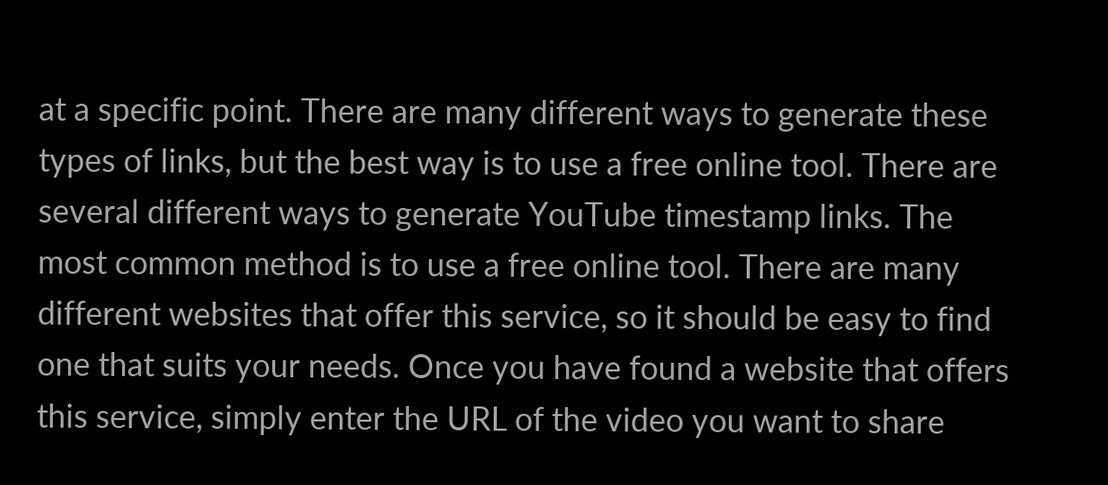at a specific point. There are many different ways to generate these types of links, but the best way is to use a free online tool. There are several different ways to generate YouTube timestamp links. The most common method is to use a free online tool. There are many different websites that offer this service, so it should be easy to find one that suits your needs. Once you have found a website that offers this service, simply enter the URL of the video you want to share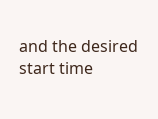and the desired start time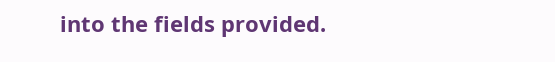into the fields provided.